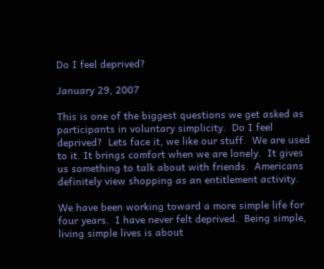Do I feel deprived?

January 29, 2007

This is one of the biggest questions we get asked as participants in voluntary simplicity.  Do I feel deprived?  Lets face it, we like our stuff.  We are used to it. It brings comfort when we are lonely.  It gives us something to talk about with friends.  Americans definitely view shopping as an entitlement activity.

We have been working toward a more simple life for four years.  I have never felt deprived.  Being simple, living simple lives is about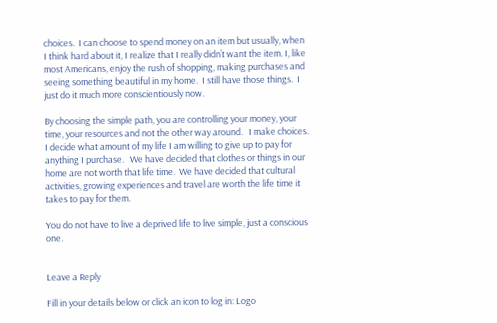choices.  I can choose to spend money on an item but usually, when I think hard about it, I realize that I really didn’t want the item. I, like most Americans, enjoy the rush of shopping, making purchases and seeing something beautiful in my home.  I still have those things.  I just do it much more conscientiously now.

By choosing the simple path, you are controlling your money, your time, your resources and not the other way around.   I make choices.  I decide what amount of my life I am willing to give up to pay for anything I purchase.   We have decided that clothes or things in our home are not worth that life time.  We have decided that cultural activities, growing experiences and travel are worth the life time it takes to pay for them.

You do not have to live a deprived life to live simple, just a conscious one.


Leave a Reply

Fill in your details below or click an icon to log in: Logo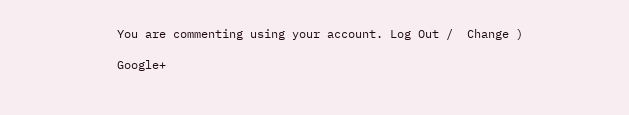You are commenting using your account. Log Out /  Change )

Google+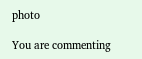photo

You are commenting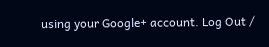using your Google+ account. Log Out /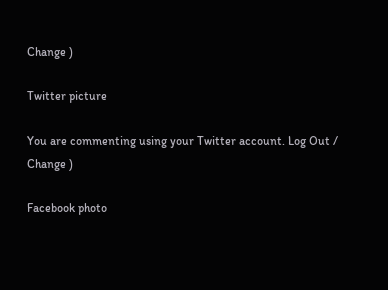Change )

Twitter picture

You are commenting using your Twitter account. Log Out /  Change )

Facebook photo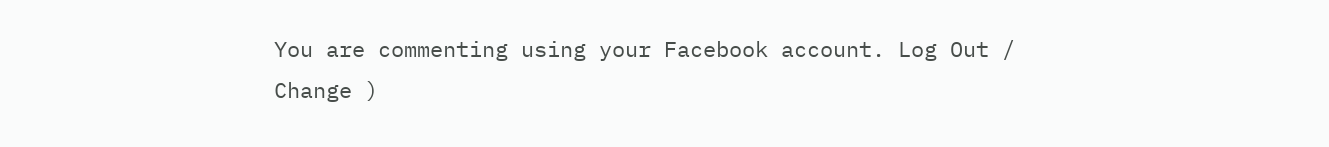You are commenting using your Facebook account. Log Out /  Change )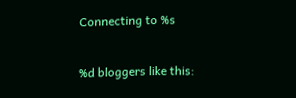Connecting to %s

%d bloggers like this: